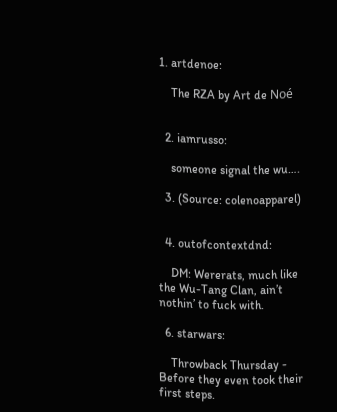1. artdenoe:

    The RZA by Art de Noé


  2. iamrusso:

    someone signal the wu….

  3. (Source: colenoapparel)


  4. outofcontextdnd:

    DM: Wererats, much like the Wu-Tang Clan, ain’t nothin’ to fuck with.

  6. starwars:

    Throwback Thursday - Before they even took their first steps.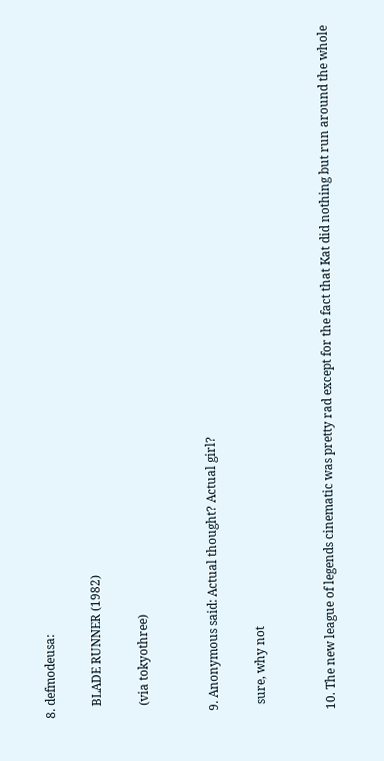8. defmodeusa:

    BLADE RUNNER (1982)

    (via tokyothree)


  9. Anonymous said: Actual thought? Actual girl?

    sure, why not


  10. The new league of legends cinematic was pretty rad except for the fact that Kat did nothing but run around the whole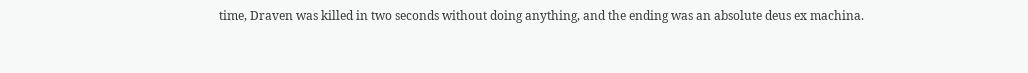time, Draven was killed in two seconds without doing anything, and the ending was an absolute deus ex machina.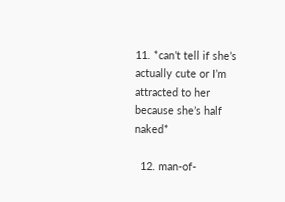11. *can’t tell if she’s actually cute or I’m attracted to her because she’s half naked*

  12. man-of-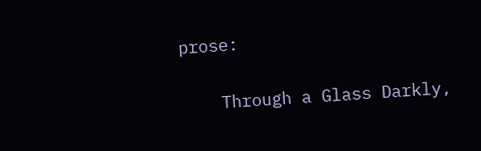prose:

    Through a Glass Darkly,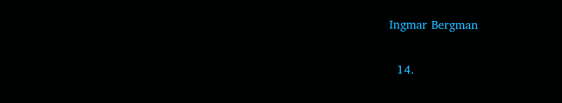Ingmar Bergman

  14.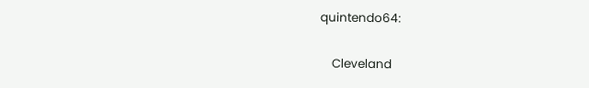quintendo64:

    Cleveland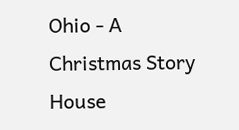Ohio - A Christmas Story House